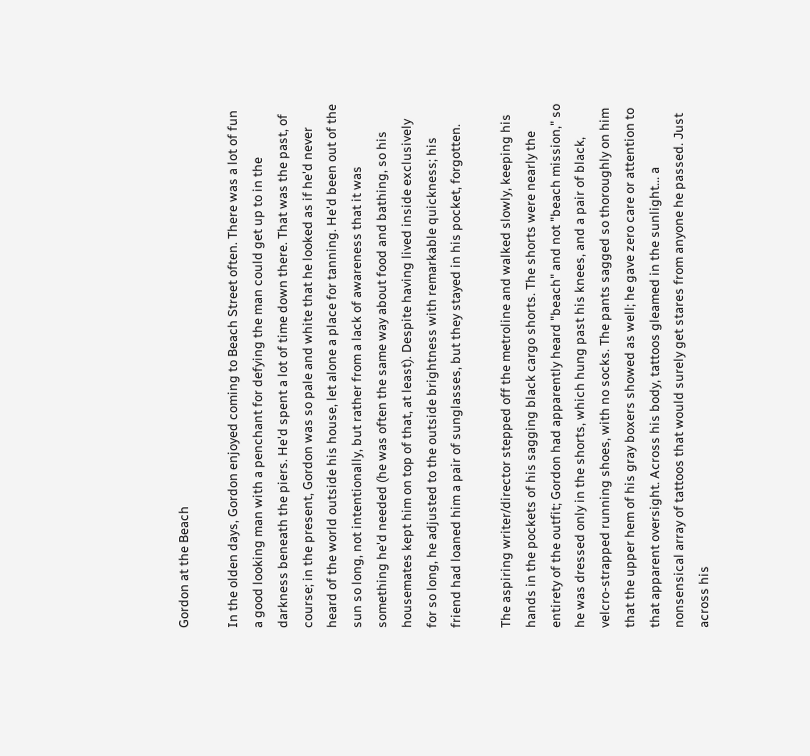Gordon at the Beach

In the olden days, Gordon enjoyed coming to Beach Street often. There was a lot of fun a good looking man with a penchant for defying the man could get up to in the darkness beneath the piers. He'd spent a lot of time down there. That was the past, of course; in the present, Gordon was so pale and white that he looked as if he'd never heard of the world outside his house, let alone a place for tanning. He'd been out of the sun so long, not intentionally, but rather from a lack of awareness that it was something he'd needed (he was often the same way about food and bathing, so his housemates kept him on top of that, at least). Despite having lived inside exclusively for so long, he adjusted to the outside brightness with remarkable quickness; his friend had loaned him a pair of sunglasses, but they stayed in his pocket, forgotten.

The aspiring writer/director stepped off the metroline and walked slowly, keeping his hands in the pockets of his sagging black cargo shorts. The shorts were nearly the entirety of the outfit; Gordon had apparently heard "beach" and not "beach mission," so he was dressed only in the shorts, which hung past his knees, and a pair of black, velcro-strapped running shoes, with no socks. The pants sagged so thoroughly on him that the upper hem of his gray boxers showed as well; he gave zero care or attention to that apparent oversight. Across his body, tattoos gleamed in the sunlight... a nonsensical array of tattoos that would surely get stares from anyone he passed. Just across his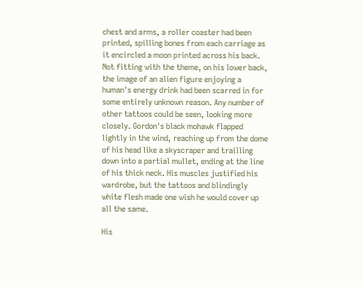chest and arms, a roller coaster had been printed, spilling bones from each carriage as it encircled a moon printed across his back. Not fitting with the theme, on his lower back, the image of an alien figure enjoying a human's energy drink had been scarred in for some entirely unknown reason. Any number of other tattoos could be seen, looking more closely. Gordon's black mohawk flapped lightly in the wind, reaching up from the dome of his head like a skyscraper and trailling down into a partial mullet, ending at the line of his thick neck. His muscles justified his wardrobe, but the tattoos and blindingly white flesh made one wish he would cover up all the same.

His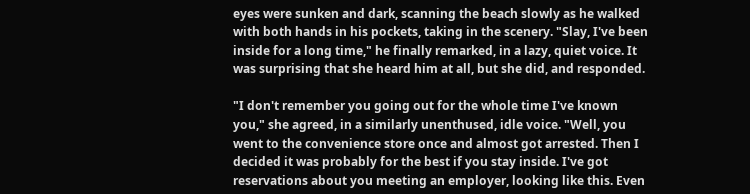eyes were sunken and dark, scanning the beach slowly as he walked with both hands in his pockets, taking in the scenery. "Slay, I've been inside for a long time," he finally remarked, in a lazy, quiet voice. It was surprising that she heard him at all, but she did, and responded.

"I don't remember you going out for the whole time I've known you," she agreed, in a similarly unenthused, idle voice. "Well, you went to the convenience store once and almost got arrested. Then I decided it was probably for the best if you stay inside. I've got reservations about you meeting an employer, looking like this. Even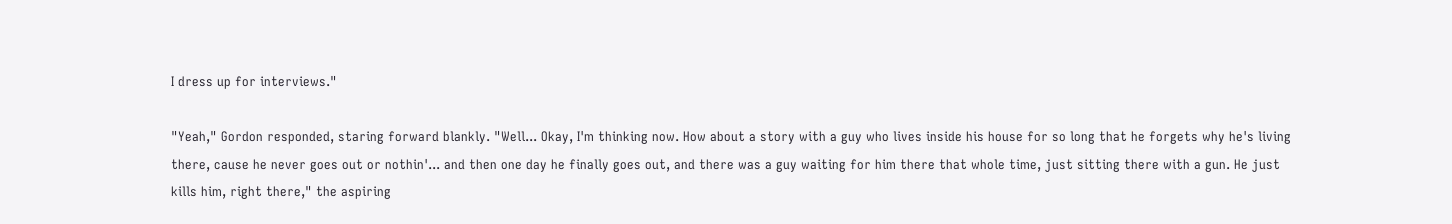I dress up for interviews."

"Yeah," Gordon responded, staring forward blankly. "Well... Okay, I'm thinking now. How about a story with a guy who lives inside his house for so long that he forgets why he's living there, cause he never goes out or nothin'... and then one day he finally goes out, and there was a guy waiting for him there that whole time, just sitting there with a gun. He just kills him, right there," the aspiring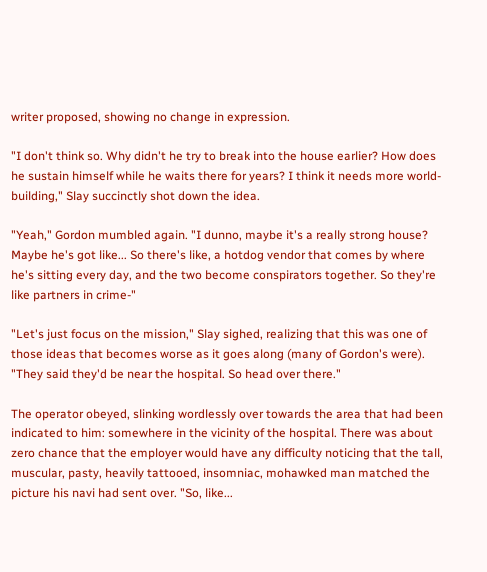writer proposed, showing no change in expression.

"I don't think so. Why didn't he try to break into the house earlier? How does he sustain himself while he waits there for years? I think it needs more world-building," Slay succinctly shot down the idea.

"Yeah," Gordon mumbled again. "I dunno, maybe it's a really strong house? Maybe he's got like... So there's like, a hotdog vendor that comes by where he's sitting every day, and the two become conspirators together. So they're like partners in crime-"

"Let's just focus on the mission," Slay sighed, realizing that this was one of those ideas that becomes worse as it goes along (many of Gordon's were). "They said they'd be near the hospital. So head over there."

The operator obeyed, slinking wordlessly over towards the area that had been indicated to him: somewhere in the vicinity of the hospital. There was about zero chance that the employer would have any difficulty noticing that the tall, muscular, pasty, heavily tattooed, insomniac, mohawked man matched the picture his navi had sent over. "So, like...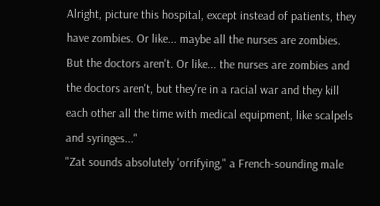Alright, picture this hospital, except instead of patients, they have zombies. Or like... maybe all the nurses are zombies. But the doctors aren't. Or like... the nurses are zombies and the doctors aren't, but they're in a racial war and they kill each other all the time with medical equipment, like scalpels and syringes..."
"Zat sounds absolutely 'orrifying," a French-sounding male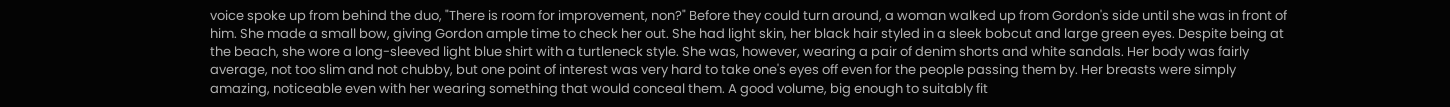voice spoke up from behind the duo, "There is room for improvement, non?" Before they could turn around, a woman walked up from Gordon's side until she was in front of him. She made a small bow, giving Gordon ample time to check her out. She had light skin, her black hair styled in a sleek bobcut and large green eyes. Despite being at the beach, she wore a long-sleeved light blue shirt with a turtleneck style. She was, however, wearing a pair of denim shorts and white sandals. Her body was fairly average, not too slim and not chubby, but one point of interest was very hard to take one's eyes off even for the people passing them by. Her breasts were simply amazing, noticeable even with her wearing something that would conceal them. A good volume, big enough to suitably fit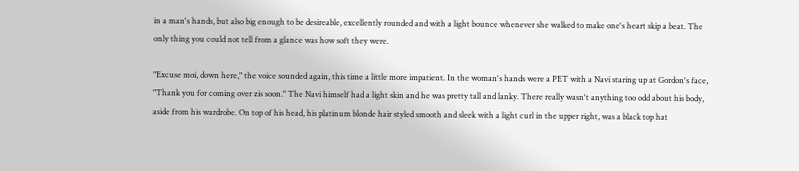in a man's hands, but also big enough to be desireable, excellently rounded and with a light bounce whenever she walked to make one's heart skip a beat. The only thing you could not tell from a glance was how soft they were.

"Excuse moi, down here," the voice sounded again, this time a little more impatient. In the woman's hands were a PET with a Navi staring up at Gordon's face, "Thank you for coming over zis soon." The Navi himself had a light skin and he was pretty tall and lanky. There really wasn't anything too odd about his body, aside from his wardrobe. On top of his head, his platinum blonde hair styled smooth and sleek with a light curl in the upper right, was a black top hat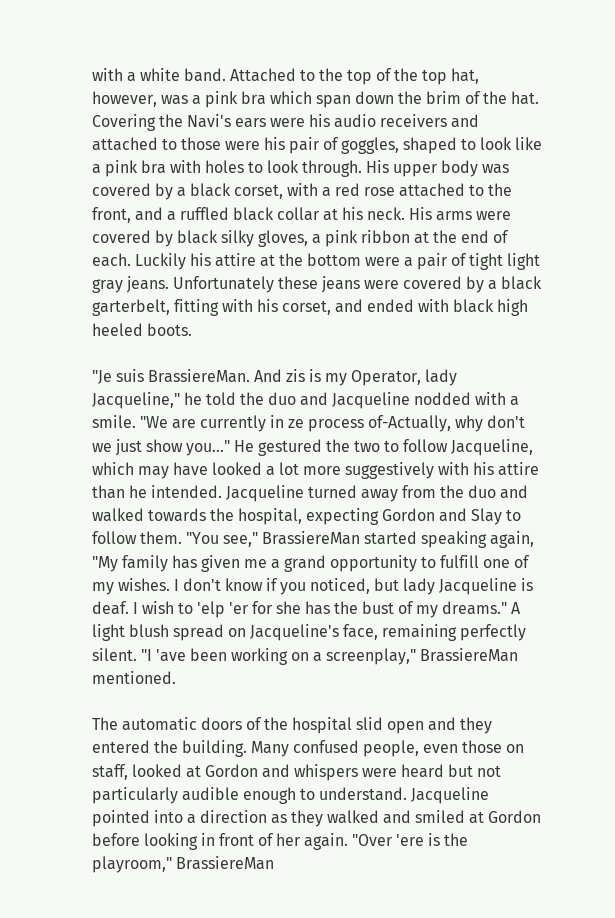with a white band. Attached to the top of the top hat, however, was a pink bra which span down the brim of the hat. Covering the Navi's ears were his audio receivers and attached to those were his pair of goggles, shaped to look like a pink bra with holes to look through. His upper body was covered by a black corset, with a red rose attached to the front, and a ruffled black collar at his neck. His arms were covered by black silky gloves, a pink ribbon at the end of each. Luckily his attire at the bottom were a pair of tight light gray jeans. Unfortunately these jeans were covered by a black garterbelt, fitting with his corset, and ended with black high heeled boots.

"Je suis BrassiereMan. And zis is my Operator, lady Jacqueline," he told the duo and Jacqueline nodded with a smile. "We are currently in ze process of-Actually, why don't we just show you..." He gestured the two to follow Jacqueline, which may have looked a lot more suggestively with his attire than he intended. Jacqueline turned away from the duo and walked towards the hospital, expecting Gordon and Slay to follow them. "You see," BrassiereMan started speaking again, "My family has given me a grand opportunity to fulfill one of my wishes. I don't know if you noticed, but lady Jacqueline is deaf. I wish to 'elp 'er for she has the bust of my dreams." A light blush spread on Jacqueline's face, remaining perfectly silent. "I 'ave been working on a screenplay," BrassiereMan mentioned.

The automatic doors of the hospital slid open and they entered the building. Many confused people, even those on staff, looked at Gordon and whispers were heard but not particularly audible enough to understand. Jacqueline pointed into a direction as they walked and smiled at Gordon before looking in front of her again. "Over 'ere is the playroom," BrassiereMan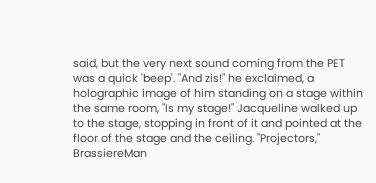said, but the very next sound coming from the PET was a quick 'beep'. "And zis!" he exclaimed, a holographic image of him standing on a stage within the same room, "Is my stage!" Jacqueline walked up to the stage, stopping in front of it and pointed at the floor of the stage and the ceiling. "Projectors," BrassiereMan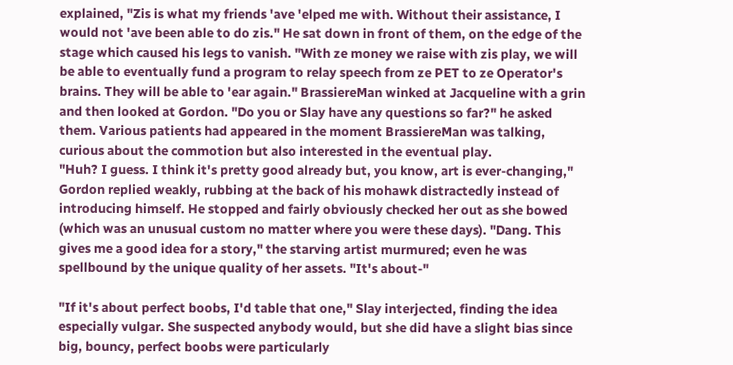explained, "Zis is what my friends 'ave 'elped me with. Without their assistance, I would not 'ave been able to do zis." He sat down in front of them, on the edge of the stage which caused his legs to vanish. "With ze money we raise with zis play, we will be able to eventually fund a program to relay speech from ze PET to ze Operator's brains. They will be able to 'ear again." BrassiereMan winked at Jacqueline with a grin and then looked at Gordon. "Do you or Slay have any questions so far?" he asked them. Various patients had appeared in the moment BrassiereMan was talking, curious about the commotion but also interested in the eventual play.
"Huh? I guess. I think it's pretty good already but, you know, art is ever-changing," Gordon replied weakly, rubbing at the back of his mohawk distractedly instead of introducing himself. He stopped and fairly obviously checked her out as she bowed (which was an unusual custom no matter where you were these days). "Dang. This gives me a good idea for a story," the starving artist murmured; even he was spellbound by the unique quality of her assets. "It's about-"

"If it's about perfect boobs, I'd table that one," Slay interjected, finding the idea especially vulgar. She suspected anybody would, but she did have a slight bias since big, bouncy, perfect boobs were particularly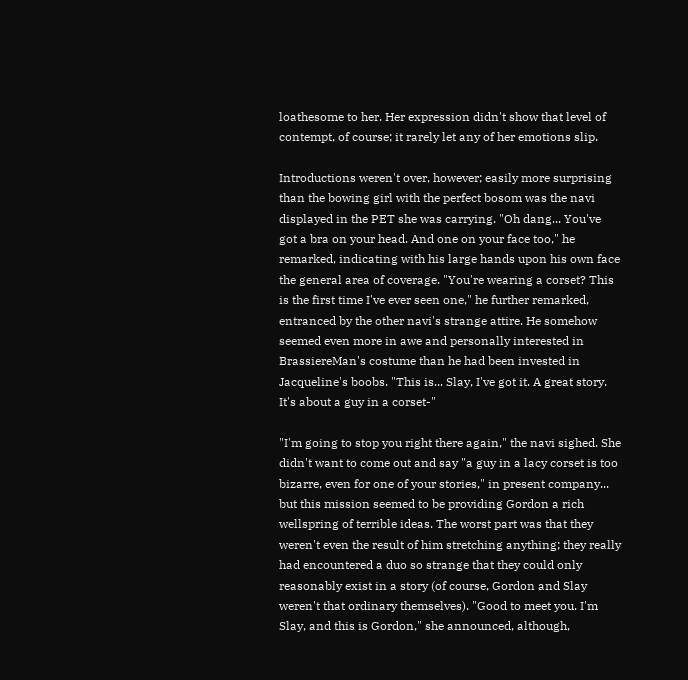loathesome to her. Her expression didn't show that level of contempt, of course; it rarely let any of her emotions slip.

Introductions weren't over, however; easily more surprising than the bowing girl with the perfect bosom was the navi displayed in the PET she was carrying. "Oh dang... You've got a bra on your head. And one on your face too," he remarked, indicating with his large hands upon his own face the general area of coverage. "You're wearing a corset? This is the first time I've ever seen one," he further remarked, entranced by the other navi's strange attire. He somehow seemed even more in awe and personally interested in BrassiereMan's costume than he had been invested in Jacqueline's boobs. "This is... Slay, I've got it. A great story. It's about a guy in a corset-"

"I'm going to stop you right there again," the navi sighed. She didn't want to come out and say "a guy in a lacy corset is too bizarre, even for one of your stories," in present company... but this mission seemed to be providing Gordon a rich wellspring of terrible ideas. The worst part was that they weren't even the result of him stretching anything; they really had encountered a duo so strange that they could only reasonably exist in a story (of course, Gordon and Slay weren't that ordinary themselves). "Good to meet you. I'm Slay, and this is Gordon," she announced, although,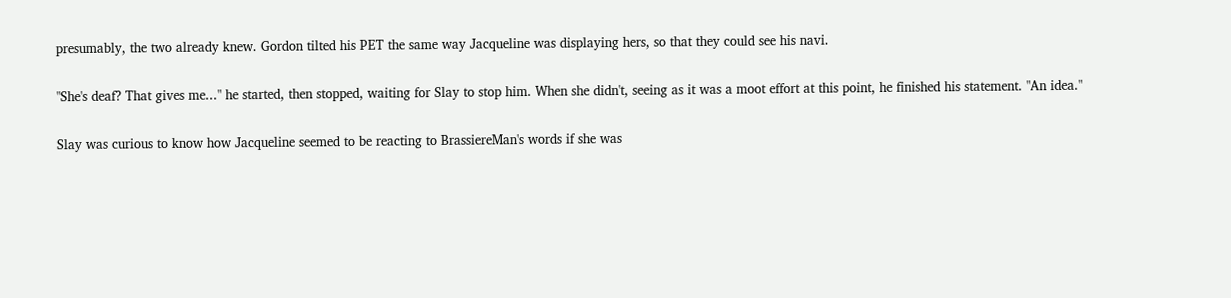presumably, the two already knew. Gordon tilted his PET the same way Jacqueline was displaying hers, so that they could see his navi.

"She's deaf? That gives me..." he started, then stopped, waiting for Slay to stop him. When she didn't, seeing as it was a moot effort at this point, he finished his statement. "An idea."

Slay was curious to know how Jacqueline seemed to be reacting to BrassiereMan's words if she was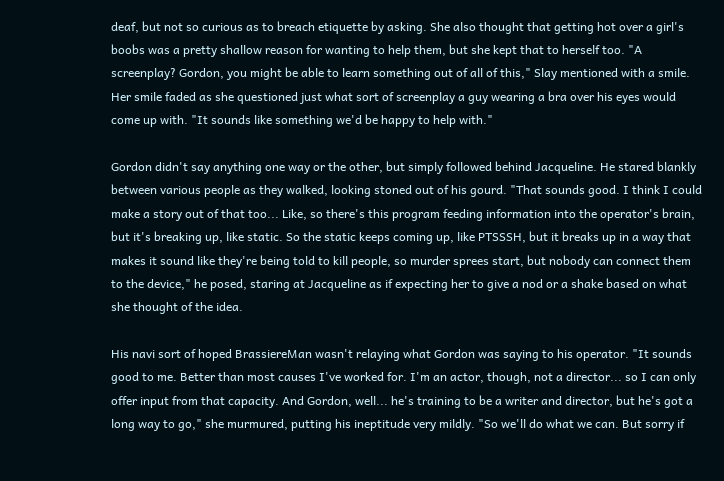deaf, but not so curious as to breach etiquette by asking. She also thought that getting hot over a girl's boobs was a pretty shallow reason for wanting to help them, but she kept that to herself too. "A screenplay? Gordon, you might be able to learn something out of all of this," Slay mentioned with a smile. Her smile faded as she questioned just what sort of screenplay a guy wearing a bra over his eyes would come up with. "It sounds like something we'd be happy to help with."

Gordon didn't say anything one way or the other, but simply followed behind Jacqueline. He stared blankly between various people as they walked, looking stoned out of his gourd. "That sounds good. I think I could make a story out of that too... Like, so there's this program feeding information into the operator's brain, but it's breaking up, like static. So the static keeps coming up, like PTSSSH, but it breaks up in a way that makes it sound like they're being told to kill people, so murder sprees start, but nobody can connect them to the device," he posed, staring at Jacqueline as if expecting her to give a nod or a shake based on what she thought of the idea.

His navi sort of hoped BrassiereMan wasn't relaying what Gordon was saying to his operator. "It sounds good to me. Better than most causes I've worked for. I'm an actor, though, not a director... so I can only offer input from that capacity. And Gordon, well... he's training to be a writer and director, but he's got a long way to go," she murmured, putting his ineptitude very mildly. "So we'll do what we can. But sorry if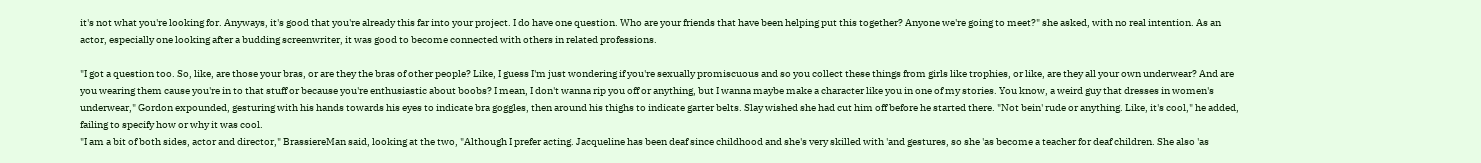it's not what you're looking for. Anyways, it's good that you're already this far into your project. I do have one question. Who are your friends that have been helping put this together? Anyone we're going to meet?" she asked, with no real intention. As an actor, especially one looking after a budding screenwriter, it was good to become connected with others in related professions.

"I got a question too. So, like, are those your bras, or are they the bras of other people? Like, I guess I'm just wondering if you're sexually promiscuous and so you collect these things from girls like trophies, or like, are they all your own underwear? And are you wearing them cause you're in to that stuff or because you're enthusiastic about boobs? I mean, I don't wanna rip you off or anything, but I wanna maybe make a character like you in one of my stories. You know, a weird guy that dresses in women's underwear," Gordon expounded, gesturing with his hands towards his eyes to indicate bra goggles, then around his thighs to indicate garter belts. Slay wished she had cut him off before he started there. "Not bein' rude or anything. Like, it's cool," he added, failing to specify how or why it was cool.
"I am a bit of both sides, actor and director," BrassiereMan said, looking at the two, "Although I prefer acting. Jacqueline has been deaf since childhood and she's very skilled with 'and gestures, so she 'as become a teacher for deaf children. She also 'as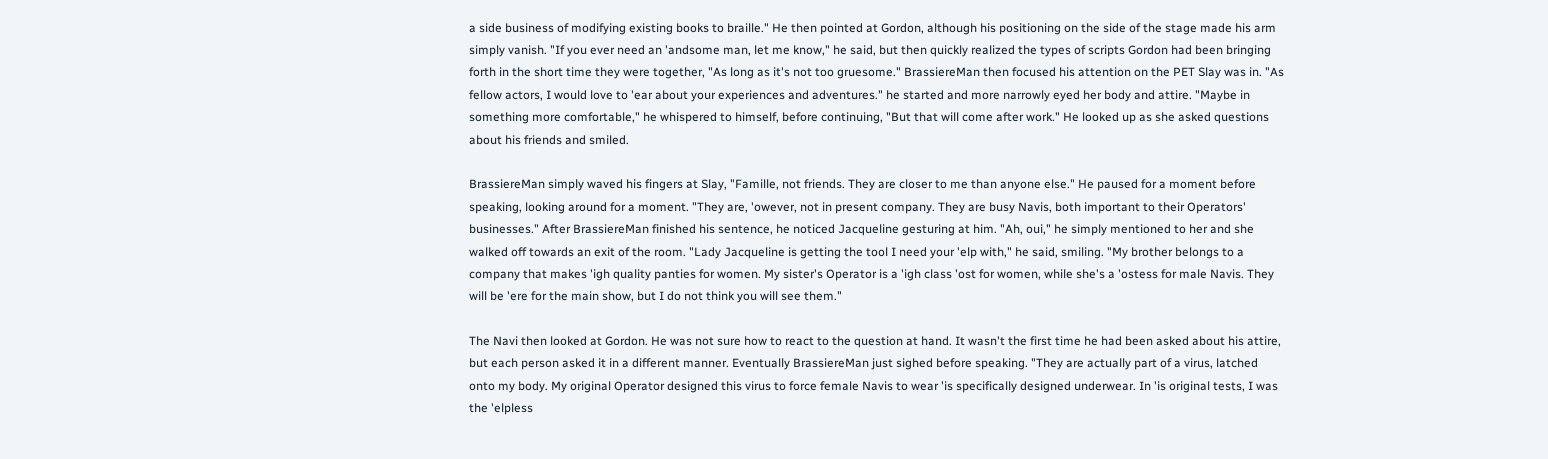a side business of modifying existing books to braille." He then pointed at Gordon, although his positioning on the side of the stage made his arm simply vanish. "If you ever need an 'andsome man, let me know," he said, but then quickly realized the types of scripts Gordon had been bringing forth in the short time they were together, "As long as it's not too gruesome." BrassiereMan then focused his attention on the PET Slay was in. "As fellow actors, I would love to 'ear about your experiences and adventures." he started and more narrowly eyed her body and attire. "Maybe in something more comfortable," he whispered to himself, before continuing, "But that will come after work." He looked up as she asked questions about his friends and smiled.

BrassiereMan simply waved his fingers at Slay, "Famille, not friends. They are closer to me than anyone else." He paused for a moment before speaking, looking around for a moment. "They are, 'owever, not in present company. They are busy Navis, both important to their Operators' businesses." After BrassiereMan finished his sentence, he noticed Jacqueline gesturing at him. "Ah, oui," he simply mentioned to her and she walked off towards an exit of the room. "Lady Jacqueline is getting the tool I need your 'elp with," he said, smiling. "My brother belongs to a company that makes 'igh quality panties for women. My sister's Operator is a 'igh class 'ost for women, while she's a 'ostess for male Navis. They will be 'ere for the main show, but I do not think you will see them."

The Navi then looked at Gordon. He was not sure how to react to the question at hand. It wasn't the first time he had been asked about his attire, but each person asked it in a different manner. Eventually BrassiereMan just sighed before speaking. "They are actually part of a virus, latched onto my body. My original Operator designed this virus to force female Navis to wear 'is specifically designed underwear. In 'is original tests, I was the 'elpless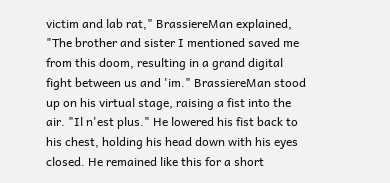victim and lab rat," BrassiereMan explained, "The brother and sister I mentioned saved me from this doom, resulting in a grand digital fight between us and 'im." BrassiereMan stood up on his virtual stage, raising a fist into the air. "Il n'est plus." He lowered his fist back to his chest, holding his head down with his eyes closed. He remained like this for a short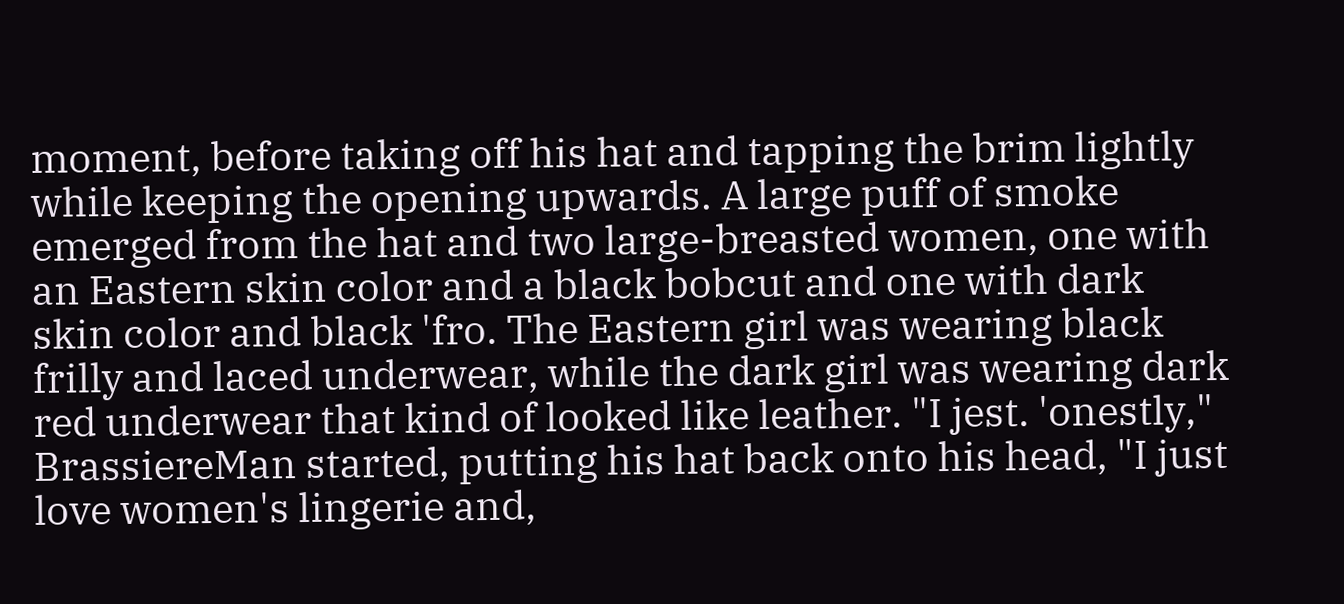moment, before taking off his hat and tapping the brim lightly while keeping the opening upwards. A large puff of smoke emerged from the hat and two large-breasted women, one with an Eastern skin color and a black bobcut and one with dark skin color and black 'fro. The Eastern girl was wearing black frilly and laced underwear, while the dark girl was wearing dark red underwear that kind of looked like leather. "I jest. 'onestly," BrassiereMan started, putting his hat back onto his head, "I just love women's lingerie and,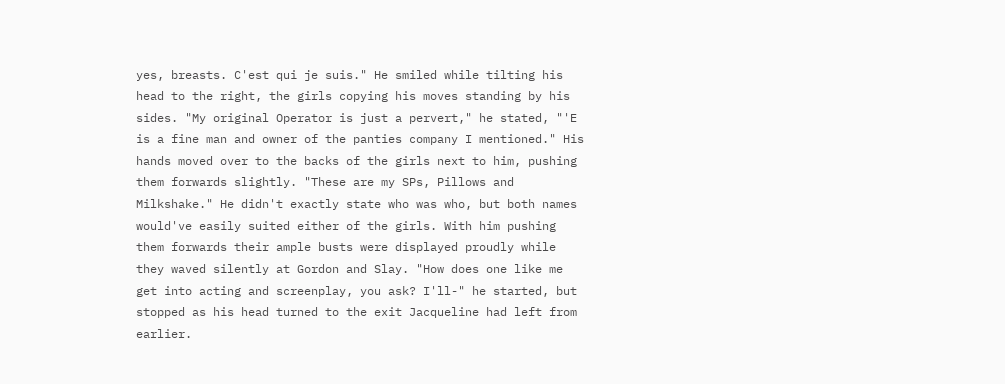yes, breasts. C'est qui je suis." He smiled while tilting his head to the right, the girls copying his moves standing by his sides. "My original Operator is just a pervert," he stated, "'E is a fine man and owner of the panties company I mentioned." His hands moved over to the backs of the girls next to him, pushing them forwards slightly. "These are my SPs, Pillows and Milkshake." He didn't exactly state who was who, but both names would've easily suited either of the girls. With him pushing them forwards their ample busts were displayed proudly while they waved silently at Gordon and Slay. "How does one like me get into acting and screenplay, you ask? I'll-" he started, but stopped as his head turned to the exit Jacqueline had left from earlier.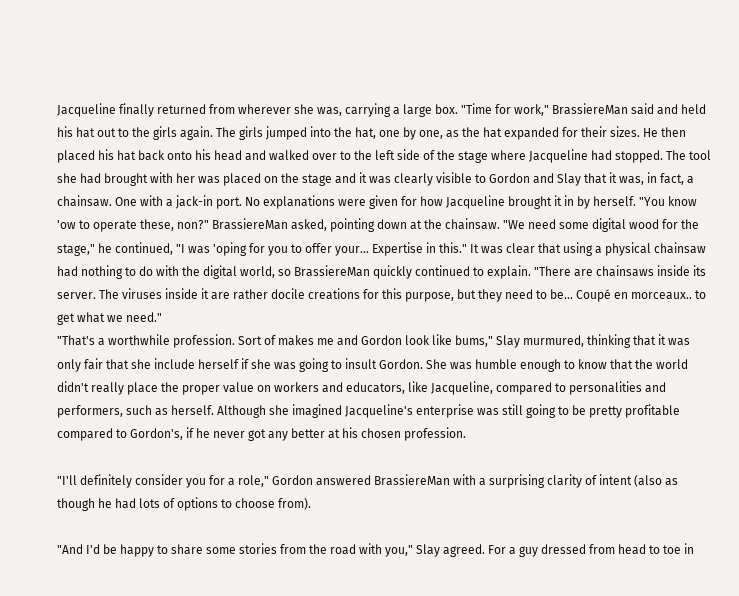Jacqueline finally returned from wherever she was, carrying a large box. "Time for work," BrassiereMan said and held his hat out to the girls again. The girls jumped into the hat, one by one, as the hat expanded for their sizes. He then placed his hat back onto his head and walked over to the left side of the stage where Jacqueline had stopped. The tool she had brought with her was placed on the stage and it was clearly visible to Gordon and Slay that it was, in fact, a chainsaw. One with a jack-in port. No explanations were given for how Jacqueline brought it in by herself. "You know 'ow to operate these, non?" BrassiereMan asked, pointing down at the chainsaw. "We need some digital wood for the stage," he continued, "I was 'oping for you to offer your... Expertise in this." It was clear that using a physical chainsaw had nothing to do with the digital world, so BrassiereMan quickly continued to explain. "There are chainsaws inside its server. The viruses inside it are rather docile creations for this purpose, but they need to be... Coupé en morceaux.. to get what we need."
"That's a worthwhile profession. Sort of makes me and Gordon look like bums," Slay murmured, thinking that it was only fair that she include herself if she was going to insult Gordon. She was humble enough to know that the world didn't really place the proper value on workers and educators, like Jacqueline, compared to personalities and performers, such as herself. Although she imagined Jacqueline's enterprise was still going to be pretty profitable compared to Gordon's, if he never got any better at his chosen profession.

"I'll definitely consider you for a role," Gordon answered BrassiereMan with a surprising clarity of intent (also as though he had lots of options to choose from).

"And I'd be happy to share some stories from the road with you," Slay agreed. For a guy dressed from head to toe in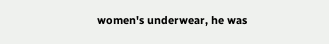women's underwear, he was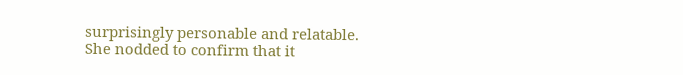surprisingly personable and relatable. She nodded to confirm that it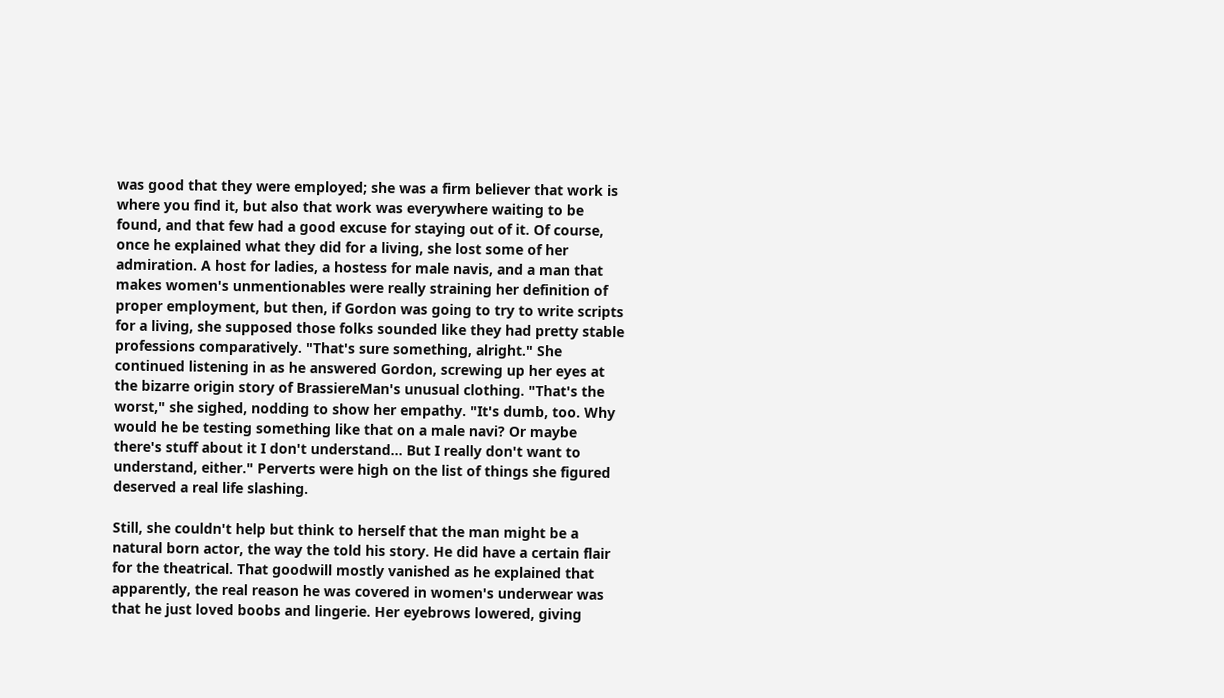was good that they were employed; she was a firm believer that work is where you find it, but also that work was everywhere waiting to be found, and that few had a good excuse for staying out of it. Of course, once he explained what they did for a living, she lost some of her admiration. A host for ladies, a hostess for male navis, and a man that makes women's unmentionables were really straining her definition of proper employment, but then, if Gordon was going to try to write scripts for a living, she supposed those folks sounded like they had pretty stable professions comparatively. "That's sure something, alright." She continued listening in as he answered Gordon, screwing up her eyes at the bizarre origin story of BrassiereMan's unusual clothing. "That's the worst," she sighed, nodding to show her empathy. "It's dumb, too. Why would he be testing something like that on a male navi? Or maybe there's stuff about it I don't understand... But I really don't want to understand, either." Perverts were high on the list of things she figured deserved a real life slashing.

Still, she couldn't help but think to herself that the man might be a natural born actor, the way the told his story. He did have a certain flair for the theatrical. That goodwill mostly vanished as he explained that apparently, the real reason he was covered in women's underwear was that he just loved boobs and lingerie. Her eyebrows lowered, giving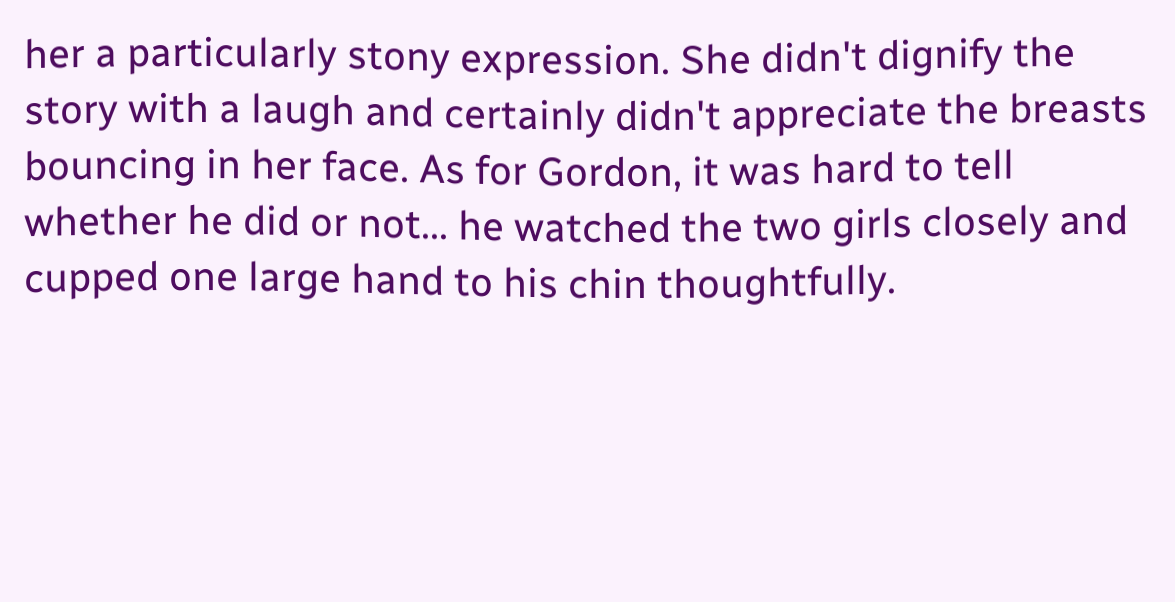her a particularly stony expression. She didn't dignify the story with a laugh and certainly didn't appreciate the breasts bouncing in her face. As for Gordon, it was hard to tell whether he did or not... he watched the two girls closely and cupped one large hand to his chin thoughtfully.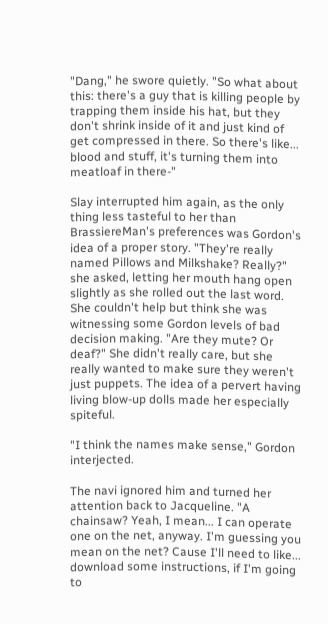"Dang," he swore quietly. "So what about this: there's a guy that is killing people by trapping them inside his hat, but they don't shrink inside of it and just kind of get compressed in there. So there's like... blood and stuff, it's turning them into meatloaf in there-"

Slay interrupted him again, as the only thing less tasteful to her than BrassiereMan's preferences was Gordon's idea of a proper story. "They're really named Pillows and Milkshake? Really?" she asked, letting her mouth hang open slightly as she rolled out the last word. She couldn't help but think she was witnessing some Gordon levels of bad decision making. "Are they mute? Or deaf?" She didn't really care, but she really wanted to make sure they weren't just puppets. The idea of a pervert having living blow-up dolls made her especially spiteful.

"I think the names make sense," Gordon interjected.

The navi ignored him and turned her attention back to Jacqueline. "A chainsaw? Yeah, I mean... I can operate one on the net, anyway. I'm guessing you mean on the net? Cause I'll need to like... download some instructions, if I'm going to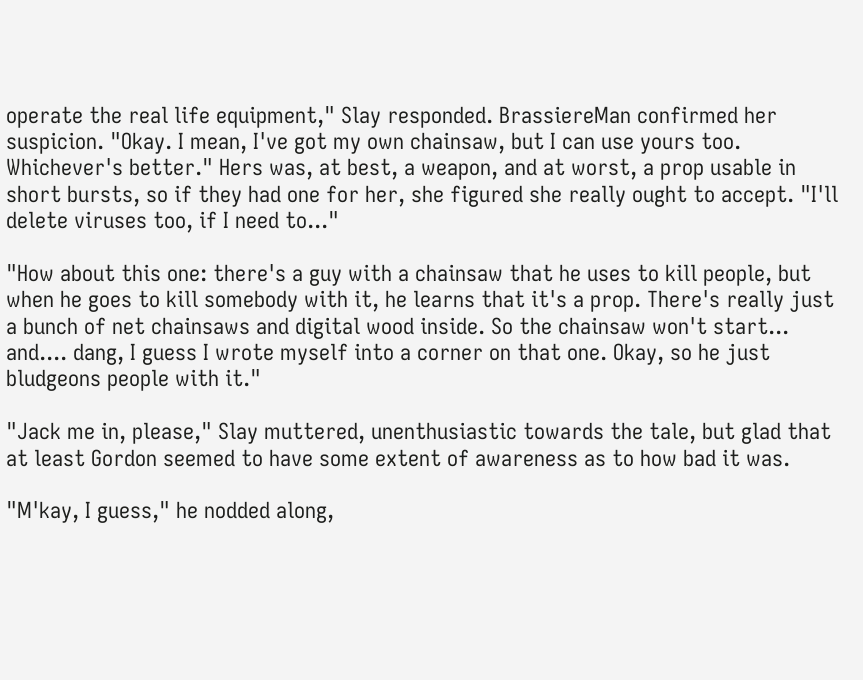operate the real life equipment," Slay responded. BrassiereMan confirmed her suspicion. "Okay. I mean, I've got my own chainsaw, but I can use yours too. Whichever's better." Hers was, at best, a weapon, and at worst, a prop usable in short bursts, so if they had one for her, she figured she really ought to accept. "I'll delete viruses too, if I need to..."

"How about this one: there's a guy with a chainsaw that he uses to kill people, but when he goes to kill somebody with it, he learns that it's a prop. There's really just a bunch of net chainsaws and digital wood inside. So the chainsaw won't start... and.... dang, I guess I wrote myself into a corner on that one. Okay, so he just bludgeons people with it."

"Jack me in, please," Slay muttered, unenthusiastic towards the tale, but glad that at least Gordon seemed to have some extent of awareness as to how bad it was.

"M'kay, I guess," he nodded along,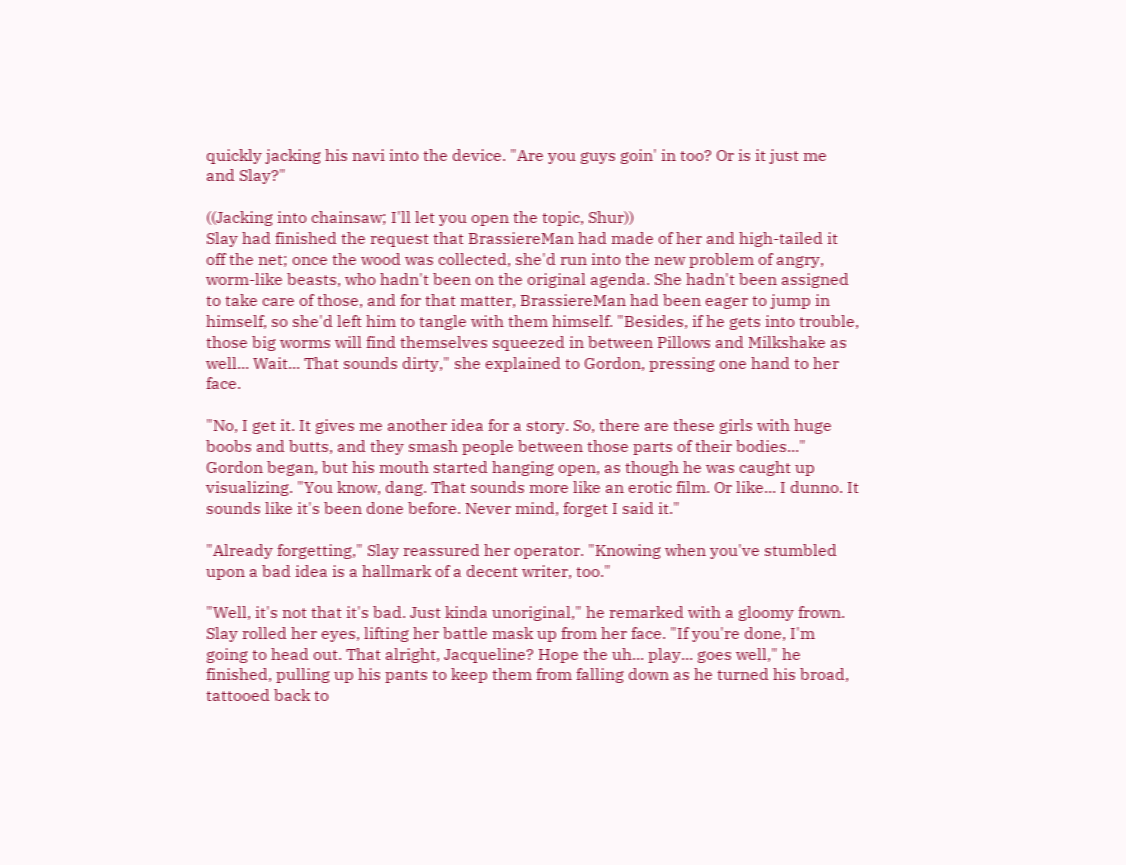quickly jacking his navi into the device. "Are you guys goin' in too? Or is it just me and Slay?"

((Jacking into chainsaw; I'll let you open the topic, Shur))
Slay had finished the request that BrassiereMan had made of her and high-tailed it off the net; once the wood was collected, she'd run into the new problem of angry, worm-like beasts, who hadn't been on the original agenda. She hadn't been assigned to take care of those, and for that matter, BrassiereMan had been eager to jump in himself, so she'd left him to tangle with them himself. "Besides, if he gets into trouble, those big worms will find themselves squeezed in between Pillows and Milkshake as well... Wait... That sounds dirty," she explained to Gordon, pressing one hand to her face.

"No, I get it. It gives me another idea for a story. So, there are these girls with huge boobs and butts, and they smash people between those parts of their bodies..." Gordon began, but his mouth started hanging open, as though he was caught up visualizing. "You know, dang. That sounds more like an erotic film. Or like... I dunno. It sounds like it's been done before. Never mind, forget I said it."

"Already forgetting," Slay reassured her operator. "Knowing when you've stumbled upon a bad idea is a hallmark of a decent writer, too."

"Well, it's not that it's bad. Just kinda unoriginal," he remarked with a gloomy frown. Slay rolled her eyes, lifting her battle mask up from her face. "If you're done, I'm going to head out. That alright, Jacqueline? Hope the uh... play... goes well," he finished, pulling up his pants to keep them from falling down as he turned his broad, tattooed back to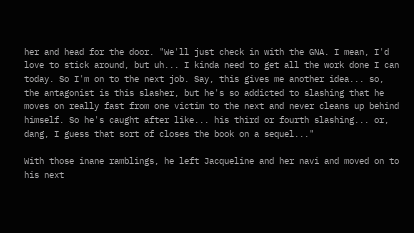her and head for the door. "We'll just check in with the GNA. I mean, I'd love to stick around, but uh... I kinda need to get all the work done I can today. So I'm on to the next job. Say, this gives me another idea... so, the antagonist is this slasher, but he's so addicted to slashing that he moves on really fast from one victim to the next and never cleans up behind himself. So he's caught after like... his third or fourth slashing... or, dang, I guess that sort of closes the book on a sequel..."

With those inane ramblings, he left Jacqueline and her navi and moved on to his next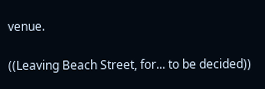venue.

((Leaving Beach Street, for... to be decided))